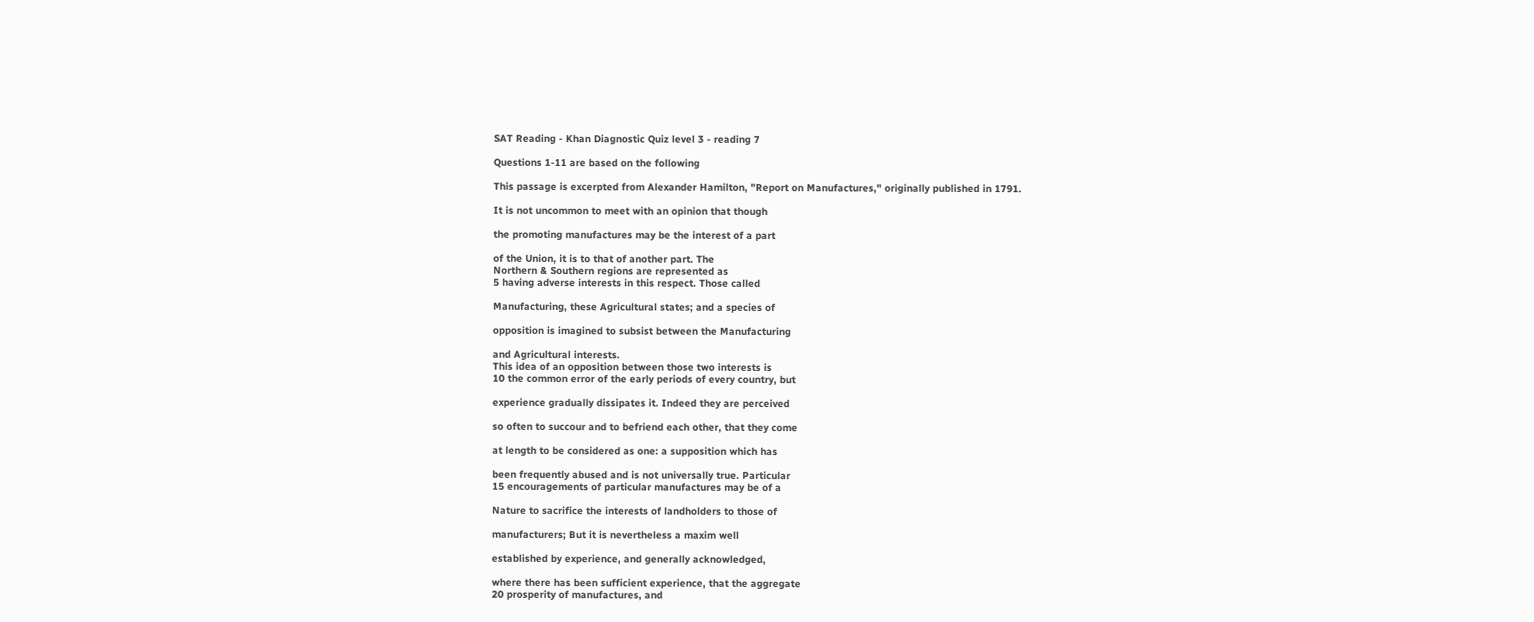SAT Reading - Khan Diagnostic Quiz level 3 - reading 7

Questions 1-11 are based on the following

This passage is excerpted from Alexander Hamilton, "Report on Manufactures," originally published in 1791.

It is not uncommon to meet with an opinion that though

the promoting manufactures may be the interest of a part

of the Union, it is to that of another part. The
Northern & Southern regions are represented as
5 having adverse interests in this respect. Those called

Manufacturing, these Agricultural states; and a species of

opposition is imagined to subsist between the Manufacturing

and Agricultural interests.
This idea of an opposition between those two interests is
10 the common error of the early periods of every country, but

experience gradually dissipates it. Indeed they are perceived

so often to succour and to befriend each other, that they come

at length to be considered as one: a supposition which has

been frequently abused and is not universally true. Particular
15 encouragements of particular manufactures may be of a

Nature to sacrifice the interests of landholders to those of

manufacturers; But it is nevertheless a maxim well

established by experience, and generally acknowledged,

where there has been sufficient experience, that the aggregate
20 prosperity of manufactures, and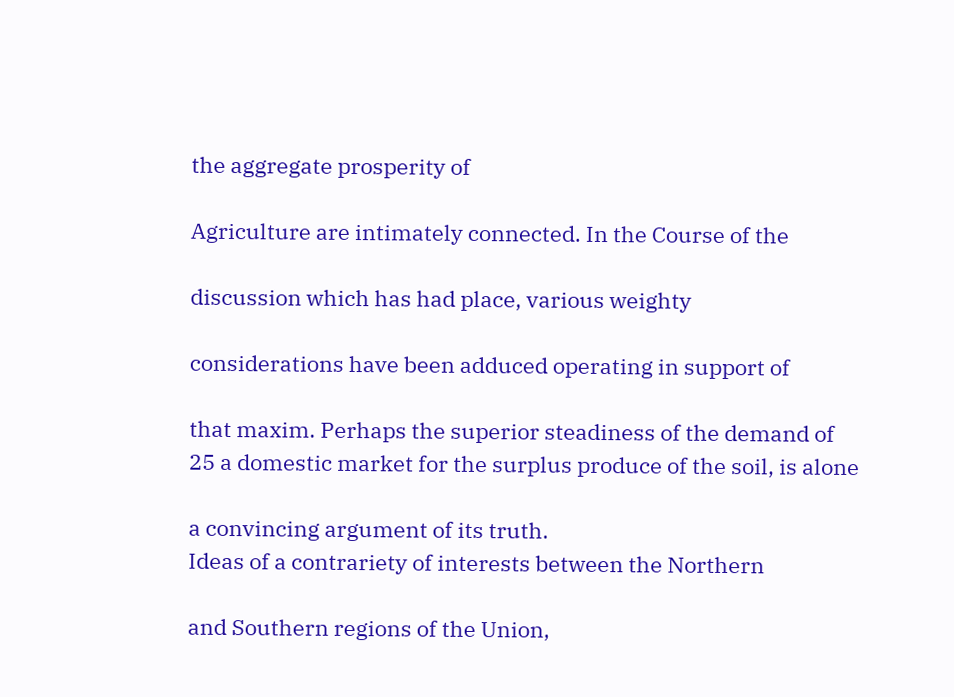the aggregate prosperity of

Agriculture are intimately connected. In the Course of the

discussion which has had place, various weighty

considerations have been adduced operating in support of

that maxim. Perhaps the superior steadiness of the demand of
25 a domestic market for the surplus produce of the soil, is alone

a convincing argument of its truth.
Ideas of a contrariety of interests between the Northern

and Southern regions of the Union,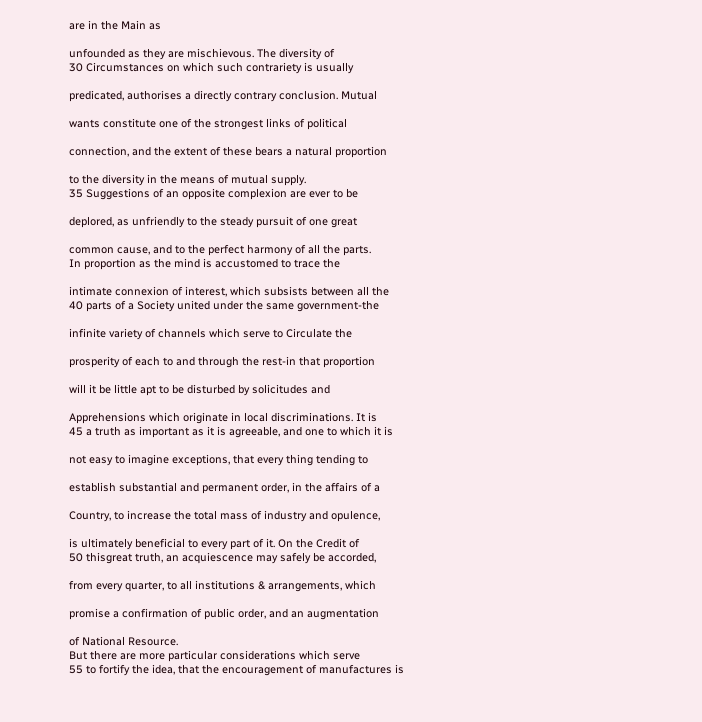are in the Main as

unfounded as they are mischievous. The diversity of
30 Circumstances on which such contrariety is usually

predicated, authorises a directly contrary conclusion. Mutual

wants constitute one of the strongest links of political

connection, and the extent of these bears a natural proportion

to the diversity in the means of mutual supply.
35 Suggestions of an opposite complexion are ever to be

deplored, as unfriendly to the steady pursuit of one great

common cause, and to the perfect harmony of all the parts.
In proportion as the mind is accustomed to trace the

intimate connexion of interest, which subsists between all the
40 parts of a Society united under the same government-the

infinite variety of channels which serve to Circulate the

prosperity of each to and through the rest-in that proportion

will it be little apt to be disturbed by solicitudes and

Apprehensions which originate in local discriminations. It is
45 a truth as important as it is agreeable, and one to which it is

not easy to imagine exceptions, that every thing tending to

establish substantial and permanent order, in the affairs of a

Country, to increase the total mass of industry and opulence,

is ultimately beneficial to every part of it. On the Credit of
50 thisgreat truth, an acquiescence may safely be accorded,

from every quarter, to all institutions & arrangements, which

promise a confirmation of public order, and an augmentation

of National Resource.
But there are more particular considerations which serve
55 to fortify the idea, that the encouragement of manufactures is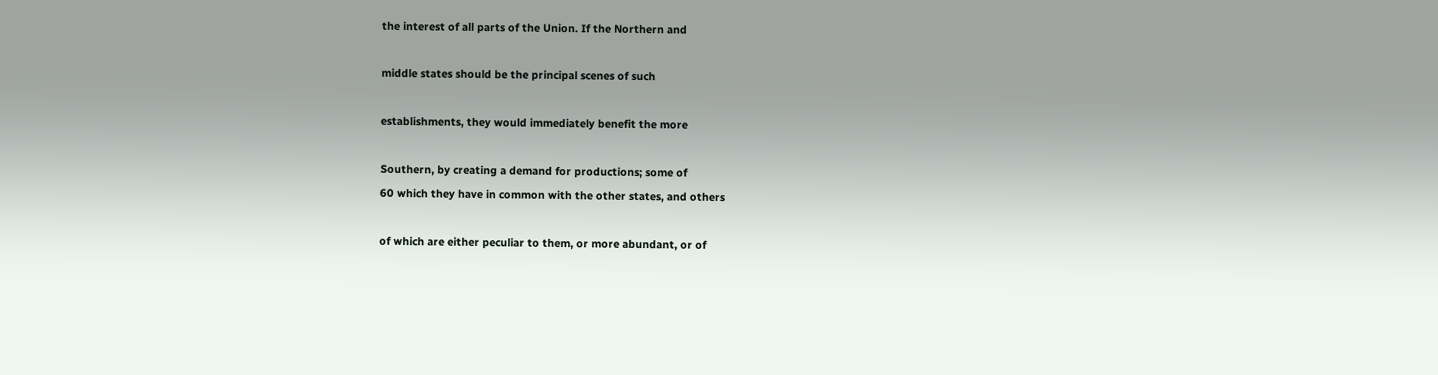the interest of all parts of the Union. If the Northern and

middle states should be the principal scenes of such

establishments, they would immediately benefit the more

Southern, by creating a demand for productions; some of
60 which they have in common with the other states, and others

of which are either peculiar to them, or more abundant, or of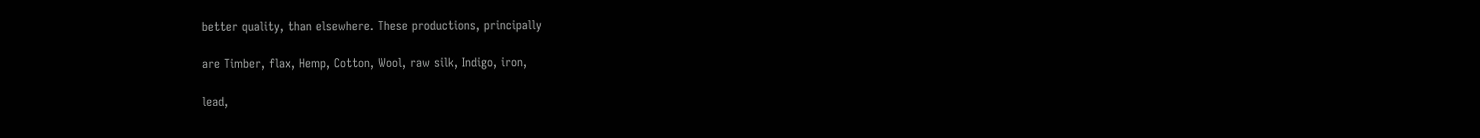better quality, than elsewhere. These productions, principally

are Timber, flax, Hemp, Cotton, Wool, raw silk, Indigo, iron,

lead,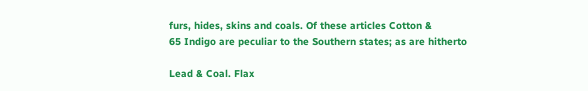furs, hides, skins and coals. Of these articles Cotton &
65 Indigo are peculiar to the Southern states; as are hitherto

Lead & Coal. Flax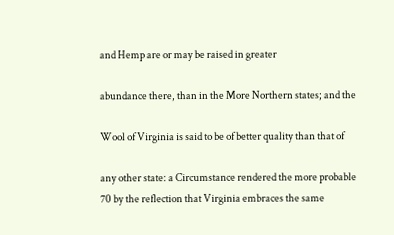and Hemp are or may be raised in greater

abundance there, than in the More Northern states; and the

Wool of Virginia is said to be of better quality than that of

any other state: a Circumstance rendered the more probable
70 by the reflection that Virginia embraces the same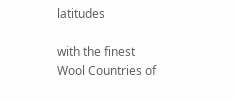latitudes

with the finest Wool Countries of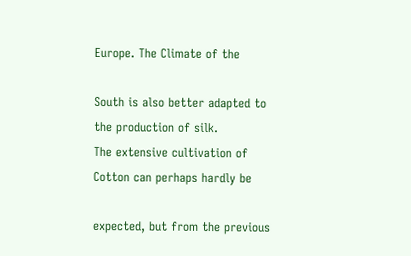Europe. The Climate of the

South is also better adapted to the production of silk.
The extensive cultivation of Cotton can perhaps hardly be

expected, but from the previous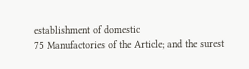establishment of domestic
75 Manufactories of the Article; and the surest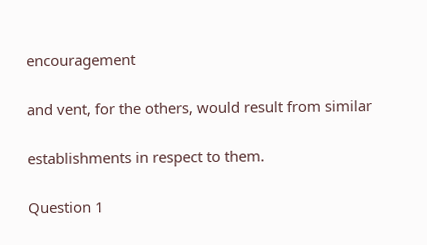encouragement

and vent, for the others, would result from similar

establishments in respect to them.

Question 1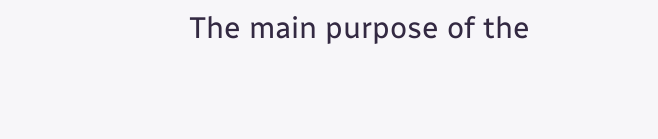The main purpose of the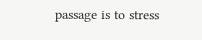passage is to stress